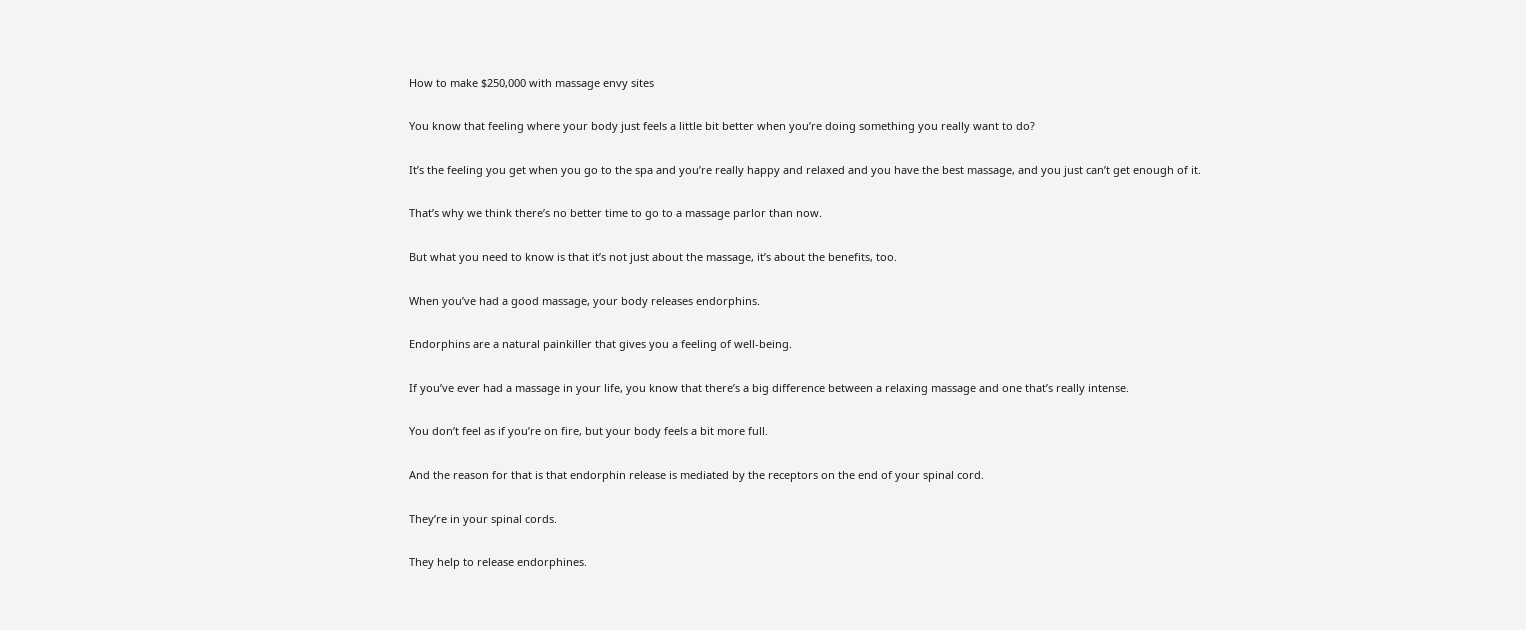How to make $250,000 with massage envy sites

You know that feeling where your body just feels a little bit better when you’re doing something you really want to do?

It’s the feeling you get when you go to the spa and you’re really happy and relaxed and you have the best massage, and you just can’t get enough of it.

That’s why we think there’s no better time to go to a massage parlor than now.

But what you need to know is that it’s not just about the massage, it’s about the benefits, too.

When you’ve had a good massage, your body releases endorphins.

Endorphins are a natural painkiller that gives you a feeling of well-being.

If you’ve ever had a massage in your life, you know that there’s a big difference between a relaxing massage and one that’s really intense.

You don’t feel as if you’re on fire, but your body feels a bit more full.

And the reason for that is that endorphin release is mediated by the receptors on the end of your spinal cord.

They’re in your spinal cords.

They help to release endorphines.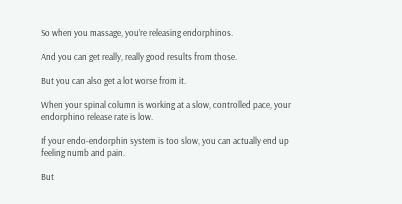So when you massage, you’re releasing endorphinos.

And you can get really, really good results from those.

But you can also get a lot worse from it.

When your spinal column is working at a slow, controlled pace, your endorphino release rate is low.

If your endo-endorphin system is too slow, you can actually end up feeling numb and pain.

But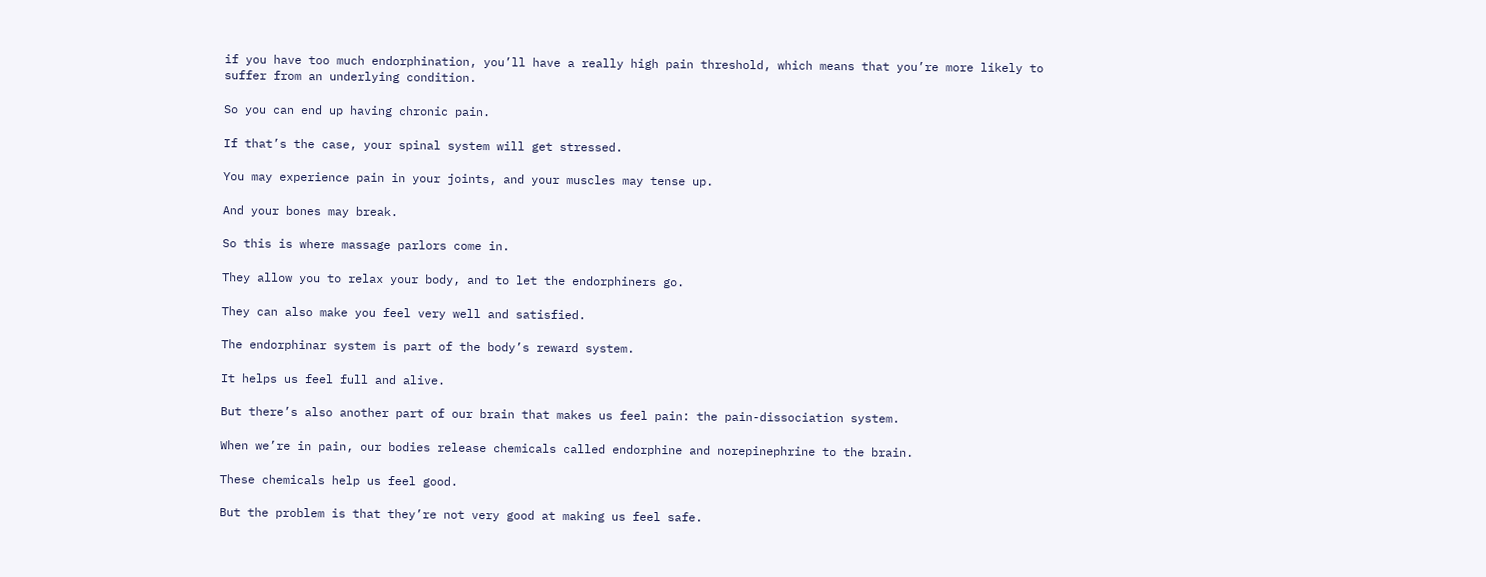if you have too much endorphination, you’ll have a really high pain threshold, which means that you’re more likely to suffer from an underlying condition.

So you can end up having chronic pain.

If that’s the case, your spinal system will get stressed.

You may experience pain in your joints, and your muscles may tense up.

And your bones may break.

So this is where massage parlors come in.

They allow you to relax your body, and to let the endorphiners go.

They can also make you feel very well and satisfied.

The endorphinar system is part of the body’s reward system.

It helps us feel full and alive.

But there’s also another part of our brain that makes us feel pain: the pain-dissociation system.

When we’re in pain, our bodies release chemicals called endorphine and norepinephrine to the brain.

These chemicals help us feel good.

But the problem is that they’re not very good at making us feel safe.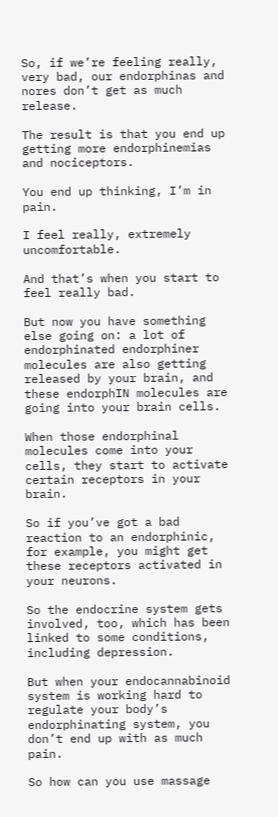So, if we’re feeling really, very bad, our endorphinas and nores don’t get as much release.

The result is that you end up getting more endorphinemias and nociceptors.

You end up thinking, I’m in pain.

I feel really, extremely uncomfortable.

And that’s when you start to feel really bad.

But now you have something else going on: a lot of endorphinated endorphiner molecules are also getting released by your brain, and these endorphIN molecules are going into your brain cells.

When those endorphinal molecules come into your cells, they start to activate certain receptors in your brain.

So if you’ve got a bad reaction to an endorphinic, for example, you might get these receptors activated in your neurons.

So the endocrine system gets involved, too, which has been linked to some conditions, including depression.

But when your endocannabinoid system is working hard to regulate your body’s endorphinating system, you don’t end up with as much pain.

So how can you use massage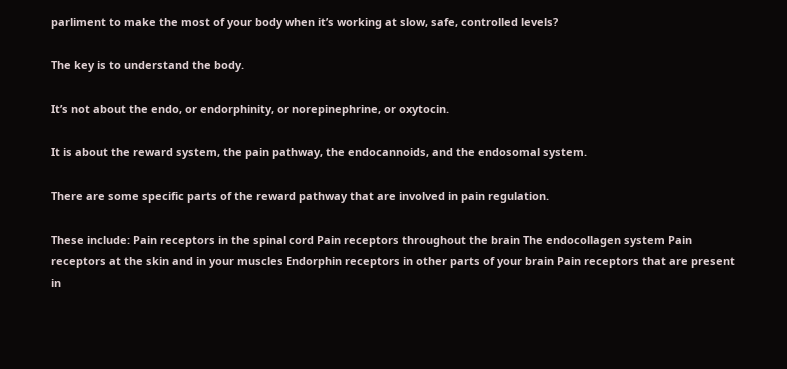parliment to make the most of your body when it’s working at slow, safe, controlled levels?

The key is to understand the body.

It’s not about the endo, or endorphinity, or norepinephrine, or oxytocin.

It is about the reward system, the pain pathway, the endocannoids, and the endosomal system.

There are some specific parts of the reward pathway that are involved in pain regulation.

These include: Pain receptors in the spinal cord Pain receptors throughout the brain The endocollagen system Pain receptors at the skin and in your muscles Endorphin receptors in other parts of your brain Pain receptors that are present in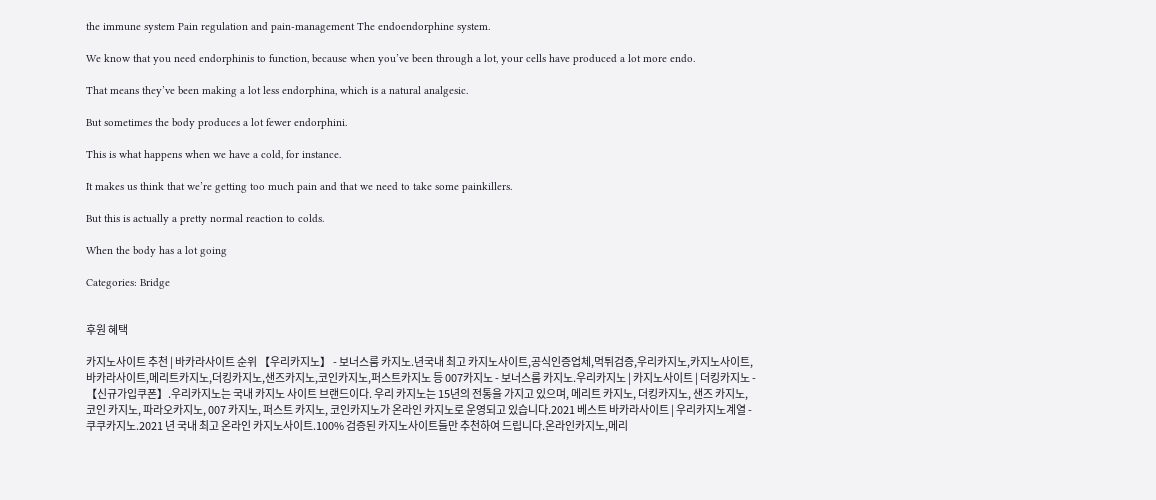the immune system Pain regulation and pain-management The endoendorphine system.

We know that you need endorphinis to function, because when you’ve been through a lot, your cells have produced a lot more endo.

That means they’ve been making a lot less endorphina, which is a natural analgesic.

But sometimes the body produces a lot fewer endorphini.

This is what happens when we have a cold, for instance.

It makes us think that we’re getting too much pain and that we need to take some painkillers.

But this is actually a pretty normal reaction to colds.

When the body has a lot going

Categories: Bridge


후원 혜택

카지노사이트 추천 | 바카라사이트 순위 【우리카지노】 - 보너스룸 카지노.년국내 최고 카지노사이트,공식인증업체,먹튀검증,우리카지노,카지노사이트,바카라사이트,메리트카지노,더킹카지노,샌즈카지노,코인카지노,퍼스트카지노 등 007카지노 - 보너스룸 카지노.우리카지노 | 카지노사이트 | 더킹카지노 - 【신규가입쿠폰】.우리카지노는 국내 카지노 사이트 브랜드이다. 우리 카지노는 15년의 전통을 가지고 있으며, 메리트 카지노, 더킹카지노, 샌즈 카지노, 코인 카지노, 파라오카지노, 007 카지노, 퍼스트 카지노, 코인카지노가 온라인 카지노로 운영되고 있습니다.2021 베스트 바카라사이트 | 우리카지노계열 - 쿠쿠카지노.2021 년 국내 최고 온라인 카지노사이트.100% 검증된 카지노사이트들만 추천하여 드립니다.온라인카지노,메리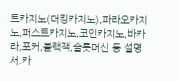트카지노(더킹카지노),파라오카지노,퍼스트카지노,코인카지노,바카라,포커,블랙잭,슬롯머신 등 설명서.카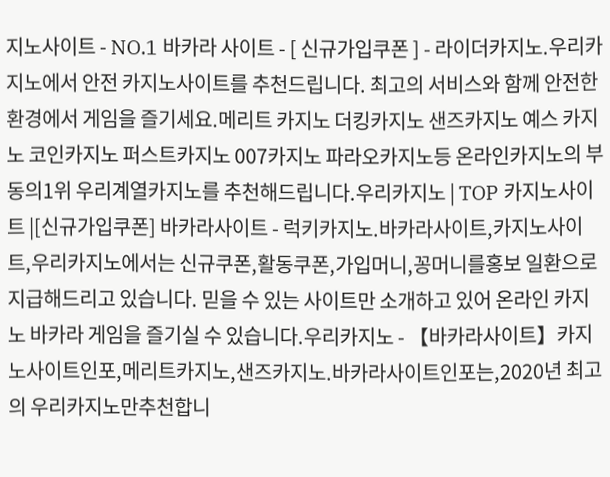지노사이트 - NO.1 바카라 사이트 - [ 신규가입쿠폰 ] - 라이더카지노.우리카지노에서 안전 카지노사이트를 추천드립니다. 최고의 서비스와 함께 안전한 환경에서 게임을 즐기세요.메리트 카지노 더킹카지노 샌즈카지노 예스 카지노 코인카지노 퍼스트카지노 007카지노 파라오카지노등 온라인카지노의 부동의1위 우리계열카지노를 추천해드립니다.우리카지노 | TOP 카지노사이트 |[신규가입쿠폰] 바카라사이트 - 럭키카지노.바카라사이트,카지노사이트,우리카지노에서는 신규쿠폰,활동쿠폰,가입머니,꽁머니를홍보 일환으로 지급해드리고 있습니다. 믿을 수 있는 사이트만 소개하고 있어 온라인 카지노 바카라 게임을 즐기실 수 있습니다.우리카지노 - 【바카라사이트】카지노사이트인포,메리트카지노,샌즈카지노.바카라사이트인포는,2020년 최고의 우리카지노만추천합니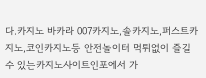다.카지노 바카라 007카지노,솔카지노,퍼스트카지노,코인카지노등 안전놀이터 먹튀없이 즐길수 있는카지노사이트인포에서 가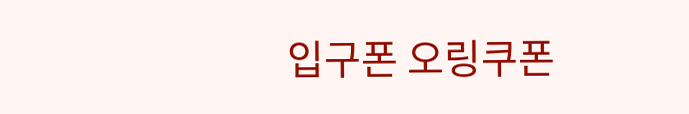입구폰 오링쿠폰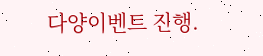다양이벤트 진행.